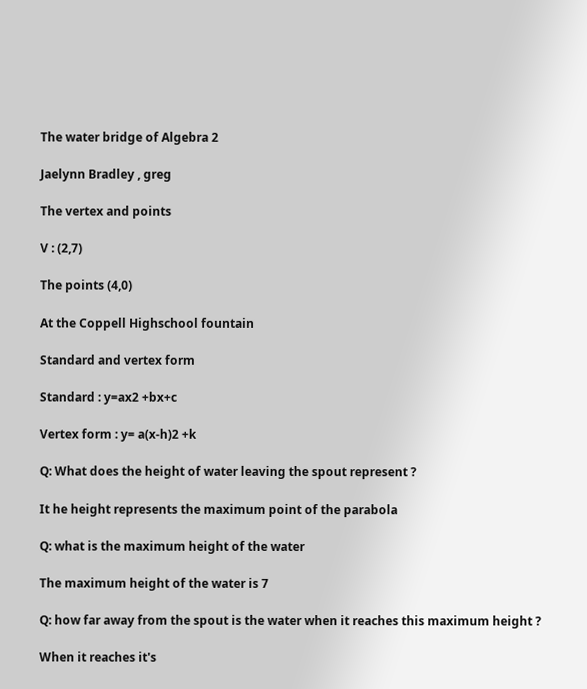The water bridge of Algebra 2

Jaelynn Bradley , greg

The vertex and points

V : (2,7)

The points (4,0)

At the Coppell Highschool fountain

Standard and vertex form

Standard : y=ax2 +bx+c

Vertex form : y= a(x-h)2 +k

Q: What does the height of water leaving the spout represent ?

It he height represents the maximum point of the parabola

Q: what is the maximum height of the water

The maximum height of the water is 7

Q: how far away from the spout is the water when it reaches this maximum height ?

When it reaches it's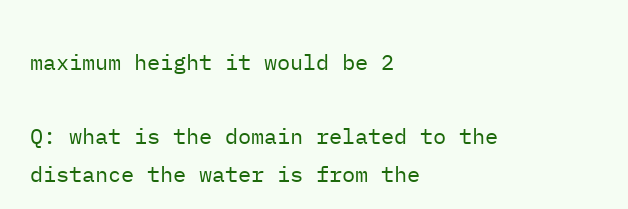maximum height it would be 2

Q: what is the domain related to the distance the water is from the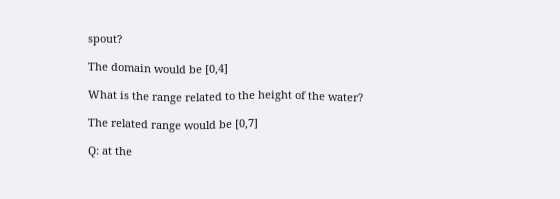spout?

The domain would be [0,4]

What is the range related to the height of the water?

The related range would be [0,7]

Q: at the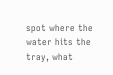spot where the water hits the tray, what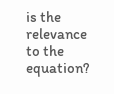is the relevance to the equation?